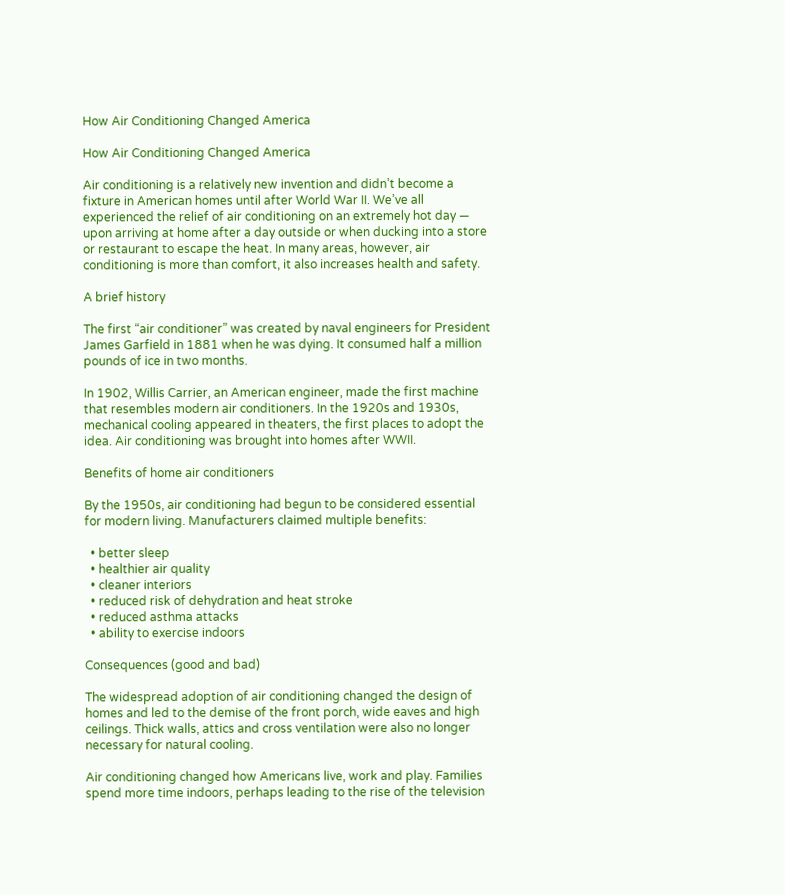How Air Conditioning Changed America

How Air Conditioning Changed America

Air conditioning is a relatively new invention and didn’t become a fixture in American homes until after World War II. We’ve all experienced the relief of air conditioning on an extremely hot day — upon arriving at home after a day outside or when ducking into a store or restaurant to escape the heat. In many areas, however, air conditioning is more than comfort, it also increases health and safety.

A brief history

The first “air conditioner” was created by naval engineers for President James Garfield in 1881 when he was dying. It consumed half a million pounds of ice in two months.

In 1902, Willis Carrier, an American engineer, made the first machine that resembles modern air conditioners. In the 1920s and 1930s, mechanical cooling appeared in theaters, the first places to adopt the idea. Air conditioning was brought into homes after WWII.

Benefits of home air conditioners

By the 1950s, air conditioning had begun to be considered essential for modern living. Manufacturers claimed multiple benefits:

  • better sleep
  • healthier air quality
  • cleaner interiors
  • reduced risk of dehydration and heat stroke
  • reduced asthma attacks
  • ability to exercise indoors

Consequences (good and bad)

The widespread adoption of air conditioning changed the design of homes and led to the demise of the front porch, wide eaves and high ceilings. Thick walls, attics and cross ventilation were also no longer necessary for natural cooling.

Air conditioning changed how Americans live, work and play. Families spend more time indoors, perhaps leading to the rise of the television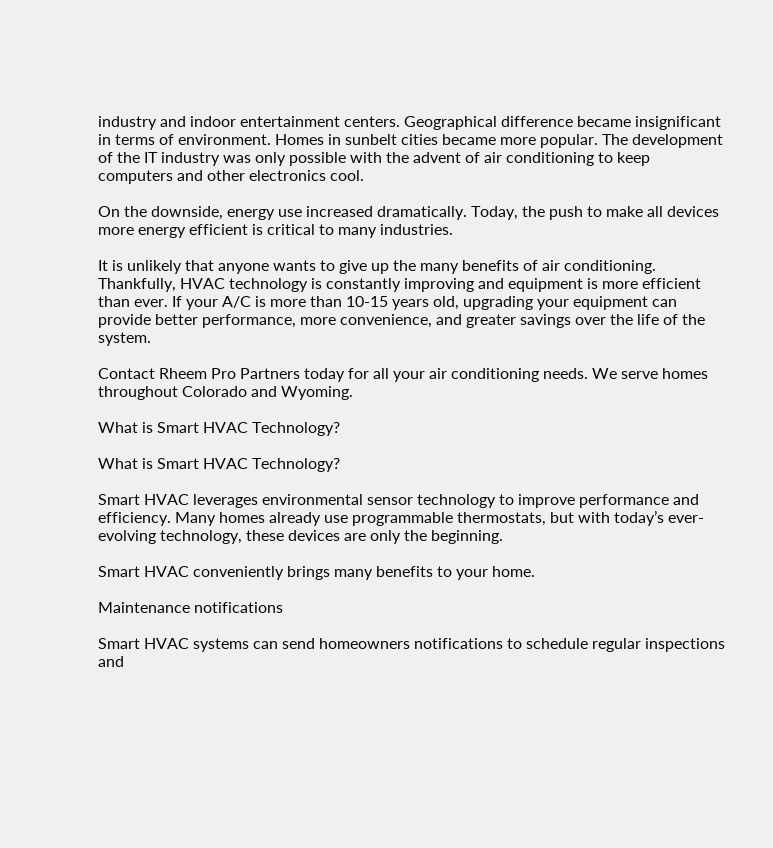industry and indoor entertainment centers. Geographical difference became insignificant in terms of environment. Homes in sunbelt cities became more popular. The development of the IT industry was only possible with the advent of air conditioning to keep computers and other electronics cool.

On the downside, energy use increased dramatically. Today, the push to make all devices more energy efficient is critical to many industries.

It is unlikely that anyone wants to give up the many benefits of air conditioning. Thankfully, HVAC technology is constantly improving and equipment is more efficient than ever. If your A/C is more than 10-15 years old, upgrading your equipment can provide better performance, more convenience, and greater savings over the life of the system.

Contact Rheem Pro Partners today for all your air conditioning needs. We serve homes throughout Colorado and Wyoming.

What is Smart HVAC Technology?

What is Smart HVAC Technology?

Smart HVAC leverages environmental sensor technology to improve performance and efficiency. Many homes already use programmable thermostats, but with today’s ever-evolving technology, these devices are only the beginning.

Smart HVAC conveniently brings many benefits to your home.

Maintenance notifications

Smart HVAC systems can send homeowners notifications to schedule regular inspections and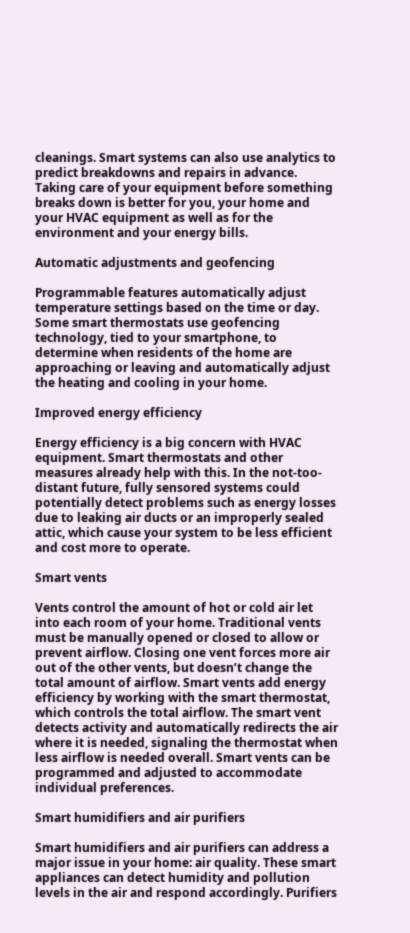cleanings. Smart systems can also use analytics to predict breakdowns and repairs in advance. Taking care of your equipment before something breaks down is better for you, your home and your HVAC equipment as well as for the environment and your energy bills.

Automatic adjustments and geofencing

Programmable features automatically adjust temperature settings based on the time or day. Some smart thermostats use geofencing technology, tied to your smartphone, to determine when residents of the home are approaching or leaving and automatically adjust the heating and cooling in your home.

Improved energy efficiency

Energy efficiency is a big concern with HVAC equipment. Smart thermostats and other measures already help with this. In the not-too-distant future, fully sensored systems could potentially detect problems such as energy losses due to leaking air ducts or an improperly sealed attic, which cause your system to be less efficient and cost more to operate.

Smart vents

Vents control the amount of hot or cold air let into each room of your home. Traditional vents must be manually opened or closed to allow or prevent airflow. Closing one vent forces more air out of the other vents, but doesn’t change the total amount of airflow. Smart vents add energy efficiency by working with the smart thermostat, which controls the total airflow. The smart vent detects activity and automatically redirects the air where it is needed, signaling the thermostat when less airflow is needed overall. Smart vents can be programmed and adjusted to accommodate individual preferences.

Smart humidifiers and air purifiers

Smart humidifiers and air purifiers can address a major issue in your home: air quality. These smart appliances can detect humidity and pollution levels in the air and respond accordingly. Purifiers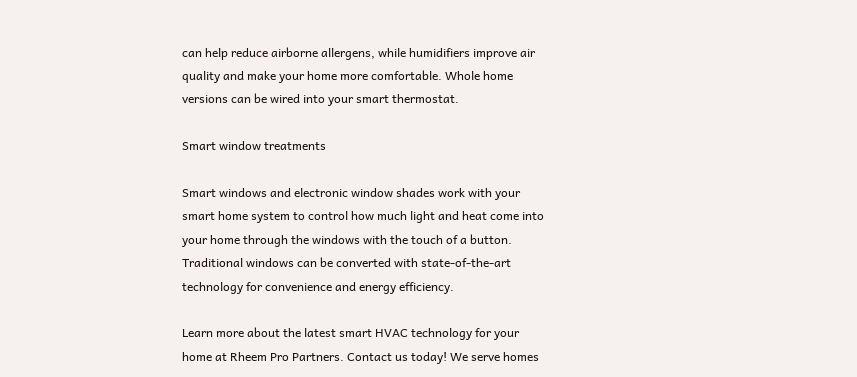can help reduce airborne allergens, while humidifiers improve air quality and make your home more comfortable. Whole home versions can be wired into your smart thermostat.

Smart window treatments

Smart windows and electronic window shades work with your smart home system to control how much light and heat come into your home through the windows with the touch of a button. Traditional windows can be converted with state-of-the-art technology for convenience and energy efficiency.

Learn more about the latest smart HVAC technology for your home at Rheem Pro Partners. Contact us today! We serve homes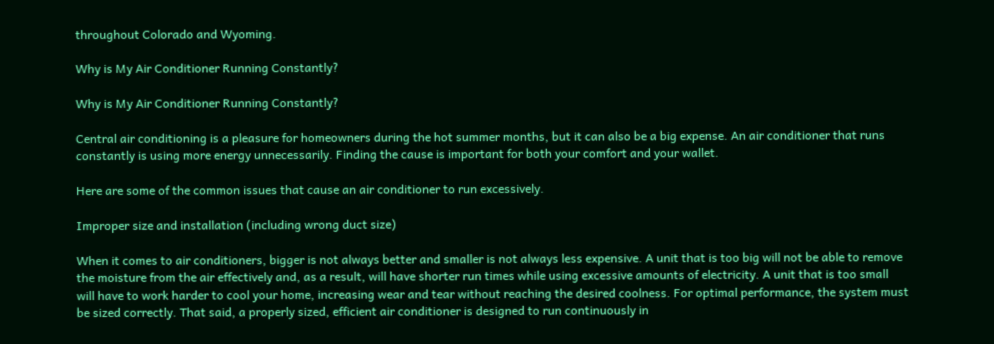throughout Colorado and Wyoming.

Why is My Air Conditioner Running Constantly?

Why is My Air Conditioner Running Constantly?

Central air conditioning is a pleasure for homeowners during the hot summer months, but it can also be a big expense. An air conditioner that runs constantly is using more energy unnecessarily. Finding the cause is important for both your comfort and your wallet.

Here are some of the common issues that cause an air conditioner to run excessively.

Improper size and installation (including wrong duct size)

When it comes to air conditioners, bigger is not always better and smaller is not always less expensive. A unit that is too big will not be able to remove the moisture from the air effectively and, as a result, will have shorter run times while using excessive amounts of electricity. A unit that is too small will have to work harder to cool your home, increasing wear and tear without reaching the desired coolness. For optimal performance, the system must be sized correctly. That said, a properly sized, efficient air conditioner is designed to run continuously in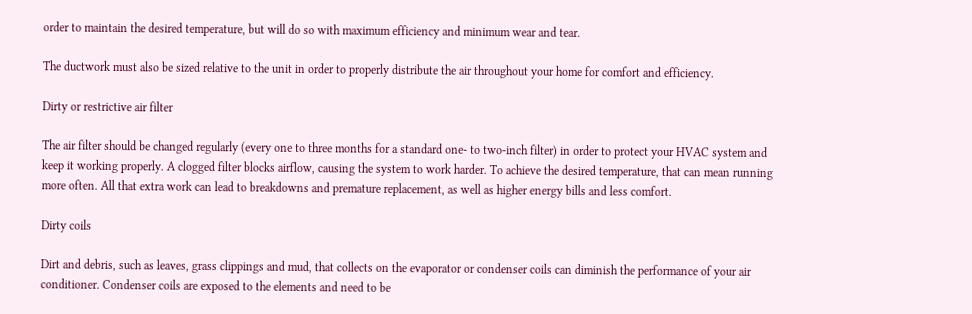order to maintain the desired temperature, but will do so with maximum efficiency and minimum wear and tear.

The ductwork must also be sized relative to the unit in order to properly distribute the air throughout your home for comfort and efficiency.

Dirty or restrictive air filter

The air filter should be changed regularly (every one to three months for a standard one- to two-inch filter) in order to protect your HVAC system and keep it working properly. A clogged filter blocks airflow, causing the system to work harder. To achieve the desired temperature, that can mean running more often. All that extra work can lead to breakdowns and premature replacement, as well as higher energy bills and less comfort.

Dirty coils

Dirt and debris, such as leaves, grass clippings and mud, that collects on the evaporator or condenser coils can diminish the performance of your air conditioner. Condenser coils are exposed to the elements and need to be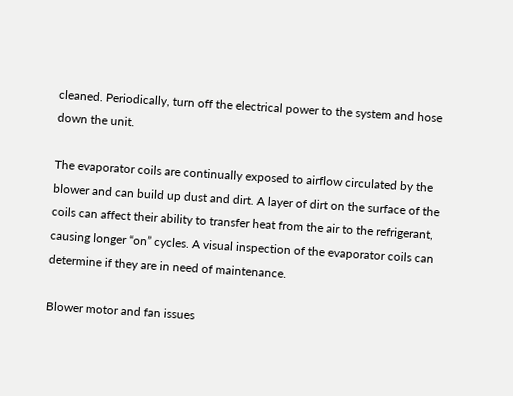cleaned. Periodically, turn off the electrical power to the system and hose down the unit.

The evaporator coils are continually exposed to airflow circulated by the blower and can build up dust and dirt. A layer of dirt on the surface of the coils can affect their ability to transfer heat from the air to the refrigerant, causing longer “on” cycles. A visual inspection of the evaporator coils can determine if they are in need of maintenance.

Blower motor and fan issues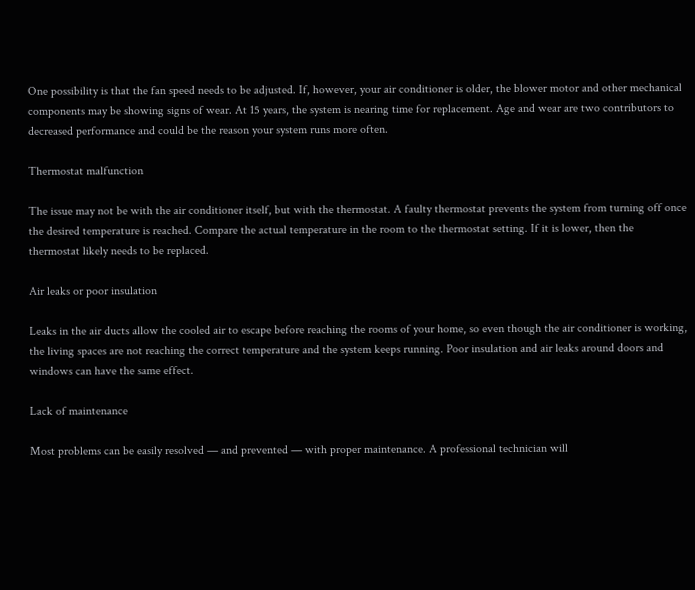One possibility is that the fan speed needs to be adjusted. If, however, your air conditioner is older, the blower motor and other mechanical components may be showing signs of wear. At 15 years, the system is nearing time for replacement. Age and wear are two contributors to decreased performance and could be the reason your system runs more often.

Thermostat malfunction

The issue may not be with the air conditioner itself, but with the thermostat. A faulty thermostat prevents the system from turning off once the desired temperature is reached. Compare the actual temperature in the room to the thermostat setting. If it is lower, then the thermostat likely needs to be replaced.

Air leaks or poor insulation

Leaks in the air ducts allow the cooled air to escape before reaching the rooms of your home, so even though the air conditioner is working, the living spaces are not reaching the correct temperature and the system keeps running. Poor insulation and air leaks around doors and windows can have the same effect.

Lack of maintenance

Most problems can be easily resolved — and prevented — with proper maintenance. A professional technician will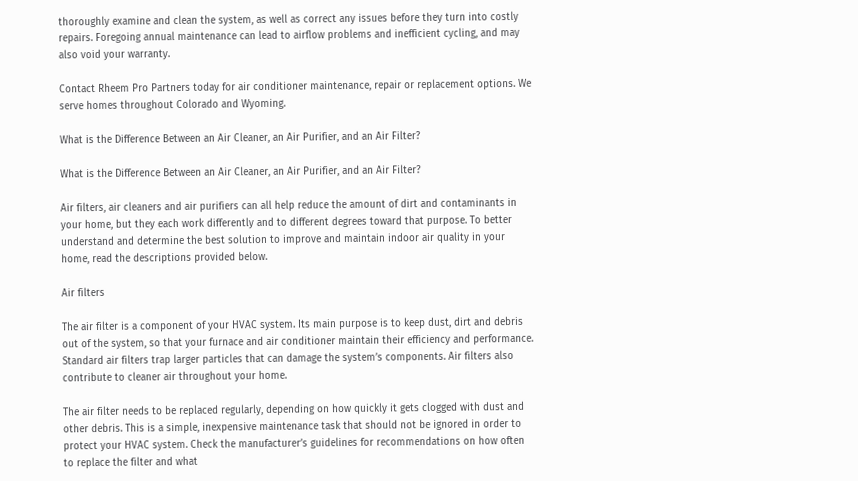thoroughly examine and clean the system, as well as correct any issues before they turn into costly repairs. Foregoing annual maintenance can lead to airflow problems and inefficient cycling, and may also void your warranty.

Contact Rheem Pro Partners today for air conditioner maintenance, repair or replacement options. We serve homes throughout Colorado and Wyoming.

What is the Difference Between an Air Cleaner, an Air Purifier, and an Air Filter?

What is the Difference Between an Air Cleaner, an Air Purifier, and an Air Filter?

Air filters, air cleaners and air purifiers can all help reduce the amount of dirt and contaminants in your home, but they each work differently and to different degrees toward that purpose. To better understand and determine the best solution to improve and maintain indoor air quality in your home, read the descriptions provided below.

Air filters

The air filter is a component of your HVAC system. Its main purpose is to keep dust, dirt and debris out of the system, so that your furnace and air conditioner maintain their efficiency and performance. Standard air filters trap larger particles that can damage the system’s components. Air filters also contribute to cleaner air throughout your home.

The air filter needs to be replaced regularly, depending on how quickly it gets clogged with dust and other debris. This is a simple, inexpensive maintenance task that should not be ignored in order to protect your HVAC system. Check the manufacturer’s guidelines for recommendations on how often to replace the filter and what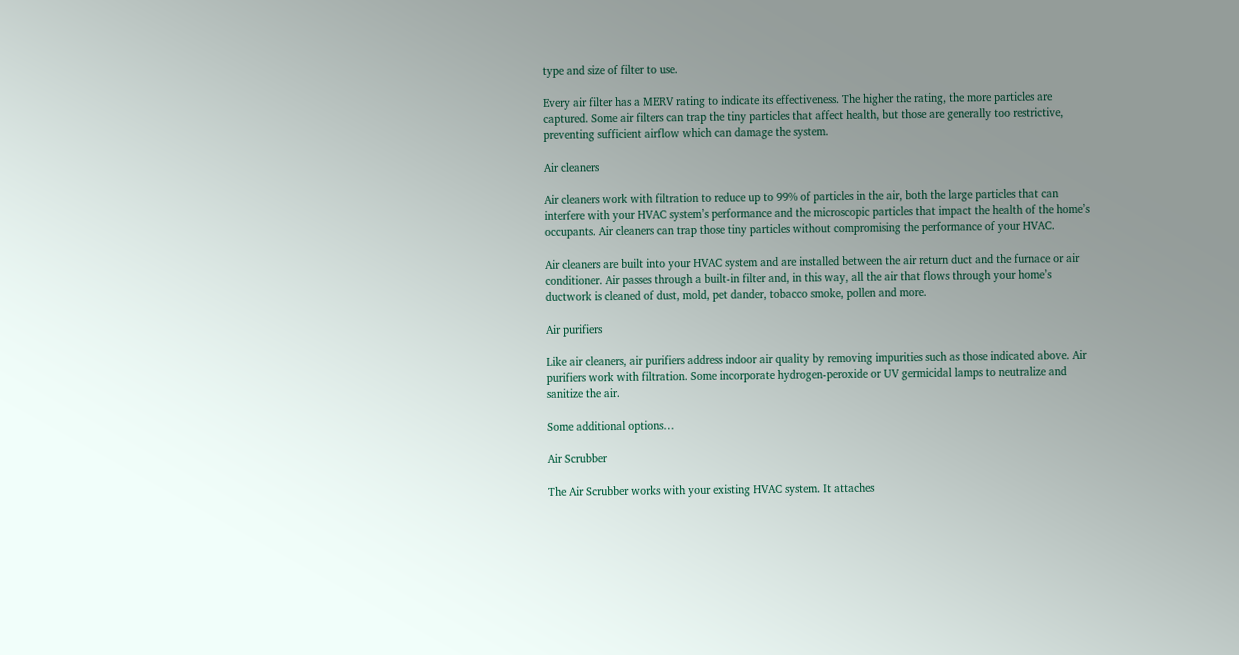type and size of filter to use.

Every air filter has a MERV rating to indicate its effectiveness. The higher the rating, the more particles are captured. Some air filters can trap the tiny particles that affect health, but those are generally too restrictive, preventing sufficient airflow which can damage the system.

Air cleaners

Air cleaners work with filtration to reduce up to 99% of particles in the air, both the large particles that can interfere with your HVAC system’s performance and the microscopic particles that impact the health of the home’s occupants. Air cleaners can trap those tiny particles without compromising the performance of your HVAC.

Air cleaners are built into your HVAC system and are installed between the air return duct and the furnace or air conditioner. Air passes through a built-in filter and, in this way, all the air that flows through your home’s ductwork is cleaned of dust, mold, pet dander, tobacco smoke, pollen and more.

Air purifiers

Like air cleaners, air purifiers address indoor air quality by removing impurities such as those indicated above. Air purifiers work with filtration. Some incorporate hydrogen-peroxide or UV germicidal lamps to neutralize and sanitize the air.

Some additional options…

Air Scrubber

The Air Scrubber works with your existing HVAC system. It attaches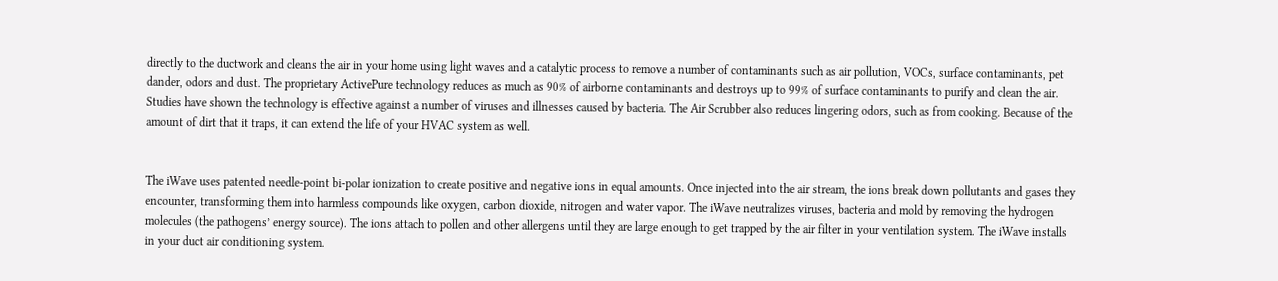directly to the ductwork and cleans the air in your home using light waves and a catalytic process to remove a number of contaminants such as air pollution, VOCs, surface contaminants, pet dander, odors and dust. The proprietary ActivePure technology reduces as much as 90% of airborne contaminants and destroys up to 99% of surface contaminants to purify and clean the air. Studies have shown the technology is effective against a number of viruses and illnesses caused by bacteria. The Air Scrubber also reduces lingering odors, such as from cooking. Because of the amount of dirt that it traps, it can extend the life of your HVAC system as well.


The iWave uses patented needle-point bi-polar ionization to create positive and negative ions in equal amounts. Once injected into the air stream, the ions break down pollutants and gases they encounter, transforming them into harmless compounds like oxygen, carbon dioxide, nitrogen and water vapor. The iWave neutralizes viruses, bacteria and mold by removing the hydrogen molecules (the pathogens’ energy source). The ions attach to pollen and other allergens until they are large enough to get trapped by the air filter in your ventilation system. The iWave installs in your duct air conditioning system.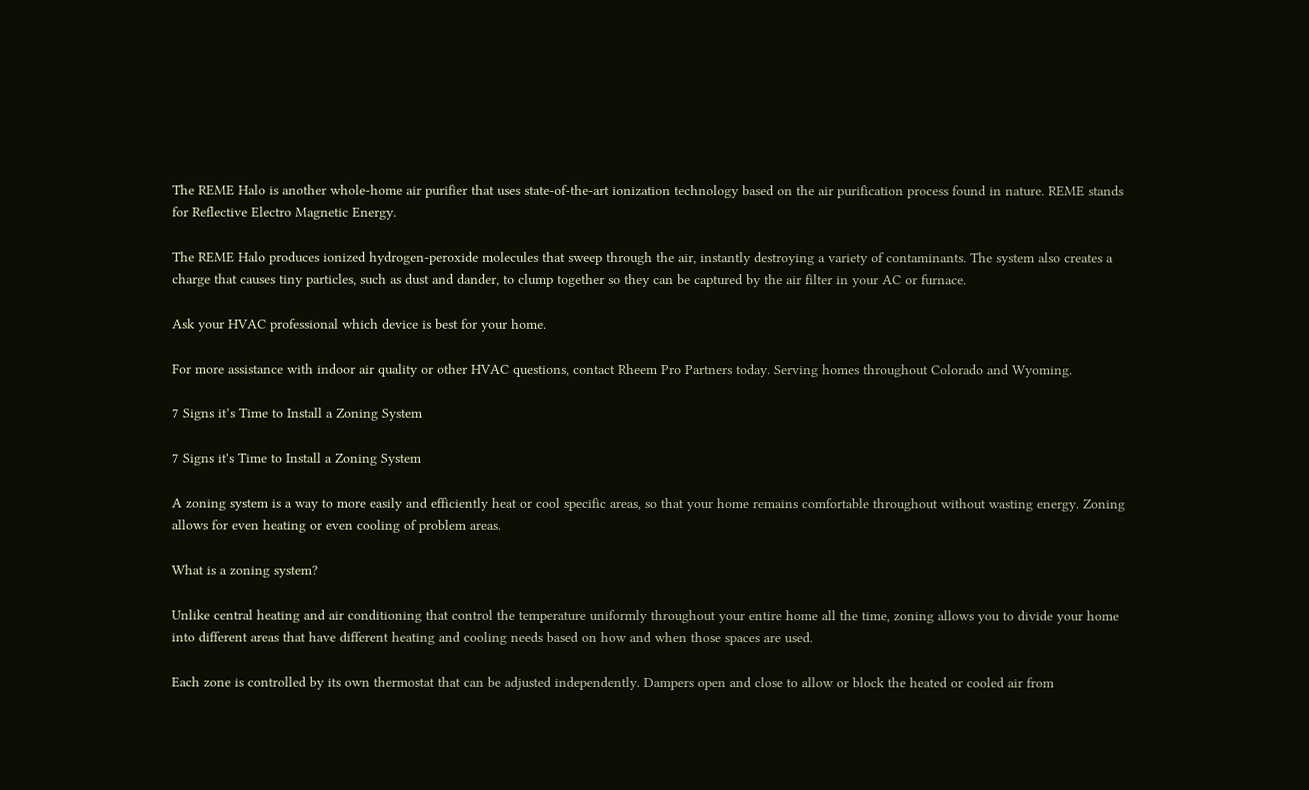The REME Halo is another whole-home air purifier that uses state-of-the-art ionization technology based on the air purification process found in nature. REME stands for Reflective Electro Magnetic Energy.

The REME Halo produces ionized hydrogen-peroxide molecules that sweep through the air, instantly destroying a variety of contaminants. The system also creates a charge that causes tiny particles, such as dust and dander, to clump together so they can be captured by the air filter in your AC or furnace.

Ask your HVAC professional which device is best for your home.

For more assistance with indoor air quality or other HVAC questions, contact Rheem Pro Partners today. Serving homes throughout Colorado and Wyoming.

7 Signs it’s Time to Install a Zoning System

7 Signs it's Time to Install a Zoning System

A zoning system is a way to more easily and efficiently heat or cool specific areas, so that your home remains comfortable throughout without wasting energy. Zoning allows for even heating or even cooling of problem areas.

What is a zoning system?

Unlike central heating and air conditioning that control the temperature uniformly throughout your entire home all the time, zoning allows you to divide your home into different areas that have different heating and cooling needs based on how and when those spaces are used.

Each zone is controlled by its own thermostat that can be adjusted independently. Dampers open and close to allow or block the heated or cooled air from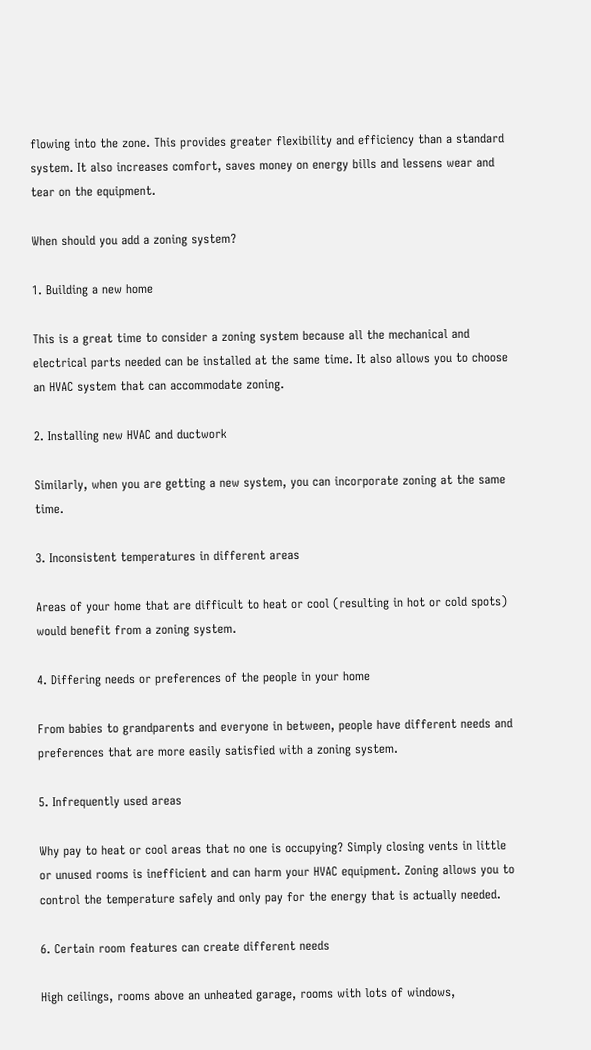flowing into the zone. This provides greater flexibility and efficiency than a standard system. It also increases comfort, saves money on energy bills and lessens wear and tear on the equipment.

When should you add a zoning system?

1. Building a new home

This is a great time to consider a zoning system because all the mechanical and electrical parts needed can be installed at the same time. It also allows you to choose an HVAC system that can accommodate zoning.

2. Installing new HVAC and ductwork

Similarly, when you are getting a new system, you can incorporate zoning at the same time.

3. Inconsistent temperatures in different areas

Areas of your home that are difficult to heat or cool (resulting in hot or cold spots) would benefit from a zoning system.

4. Differing needs or preferences of the people in your home

From babies to grandparents and everyone in between, people have different needs and preferences that are more easily satisfied with a zoning system.

5. Infrequently used areas

Why pay to heat or cool areas that no one is occupying? Simply closing vents in little or unused rooms is inefficient and can harm your HVAC equipment. Zoning allows you to control the temperature safely and only pay for the energy that is actually needed.

6. Certain room features can create different needs

High ceilings, rooms above an unheated garage, rooms with lots of windows,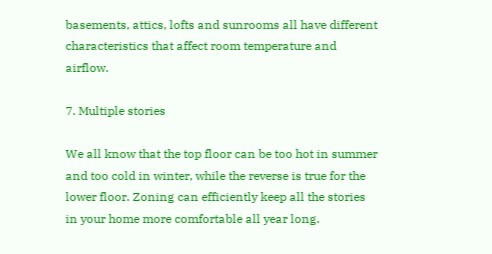basements, attics, lofts and sunrooms all have different characteristics that affect room temperature and airflow.

7. Multiple stories

We all know that the top floor can be too hot in summer and too cold in winter, while the reverse is true for the lower floor. Zoning can efficiently keep all the stories in your home more comfortable all year long.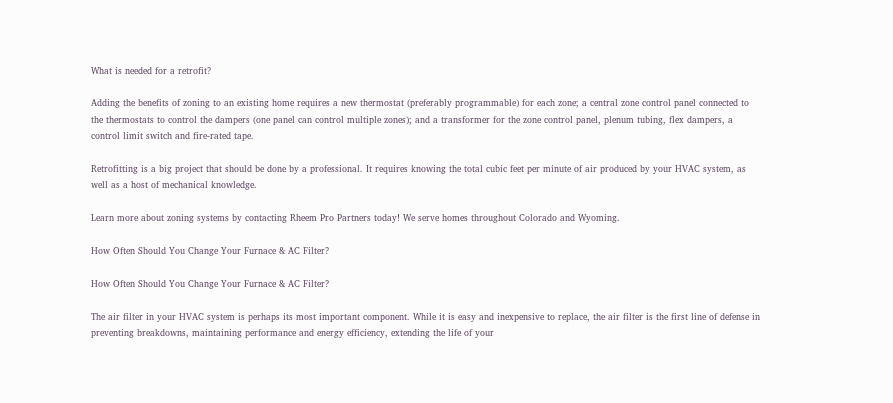What is needed for a retrofit?

Adding the benefits of zoning to an existing home requires a new thermostat (preferably programmable) for each zone; a central zone control panel connected to the thermostats to control the dampers (one panel can control multiple zones); and a transformer for the zone control panel, plenum tubing, flex dampers, a control limit switch and fire-rated tape.

Retrofitting is a big project that should be done by a professional. It requires knowing the total cubic feet per minute of air produced by your HVAC system, as well as a host of mechanical knowledge.

Learn more about zoning systems by contacting Rheem Pro Partners today! We serve homes throughout Colorado and Wyoming.

How Often Should You Change Your Furnace & AC Filter?

How Often Should You Change Your Furnace & AC Filter?

The air filter in your HVAC system is perhaps its most important component. While it is easy and inexpensive to replace, the air filter is the first line of defense in preventing breakdowns, maintaining performance and energy efficiency, extending the life of your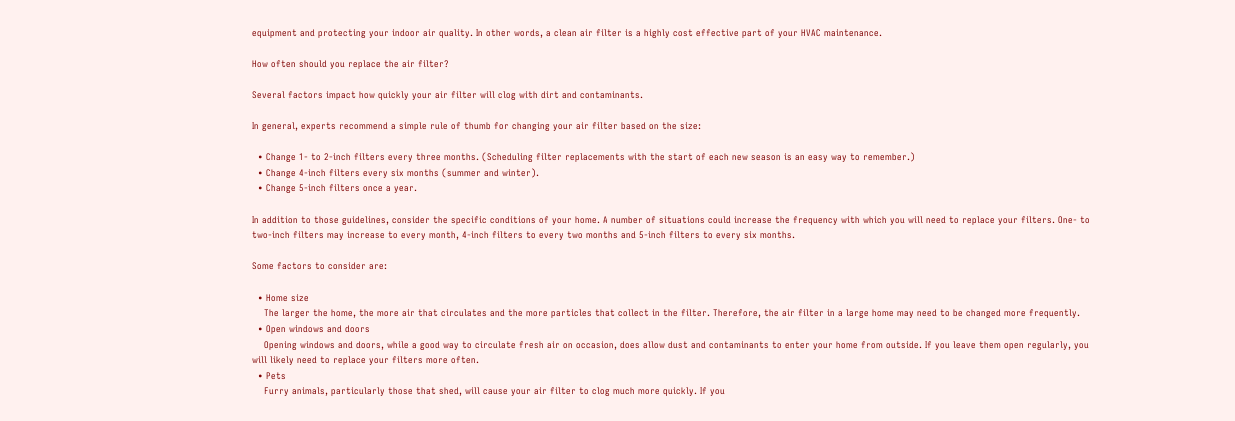equipment and protecting your indoor air quality. In other words, a clean air filter is a highly cost effective part of your HVAC maintenance.

How often should you replace the air filter?

Several factors impact how quickly your air filter will clog with dirt and contaminants.

In general, experts recommend a simple rule of thumb for changing your air filter based on the size:

  • Change 1- to 2-inch filters every three months. (Scheduling filter replacements with the start of each new season is an easy way to remember.)
  • Change 4-inch filters every six months (summer and winter).
  • Change 5-inch filters once a year.

In addition to those guidelines, consider the specific conditions of your home. A number of situations could increase the frequency with which you will need to replace your filters. One- to two-inch filters may increase to every month, 4-inch filters to every two months and 5-inch filters to every six months.

Some factors to consider are:

  • Home size
    The larger the home, the more air that circulates and the more particles that collect in the filter. Therefore, the air filter in a large home may need to be changed more frequently.
  • Open windows and doors
    Opening windows and doors, while a good way to circulate fresh air on occasion, does allow dust and contaminants to enter your home from outside. If you leave them open regularly, you will likely need to replace your filters more often.
  • Pets
    Furry animals, particularly those that shed, will cause your air filter to clog much more quickly. If you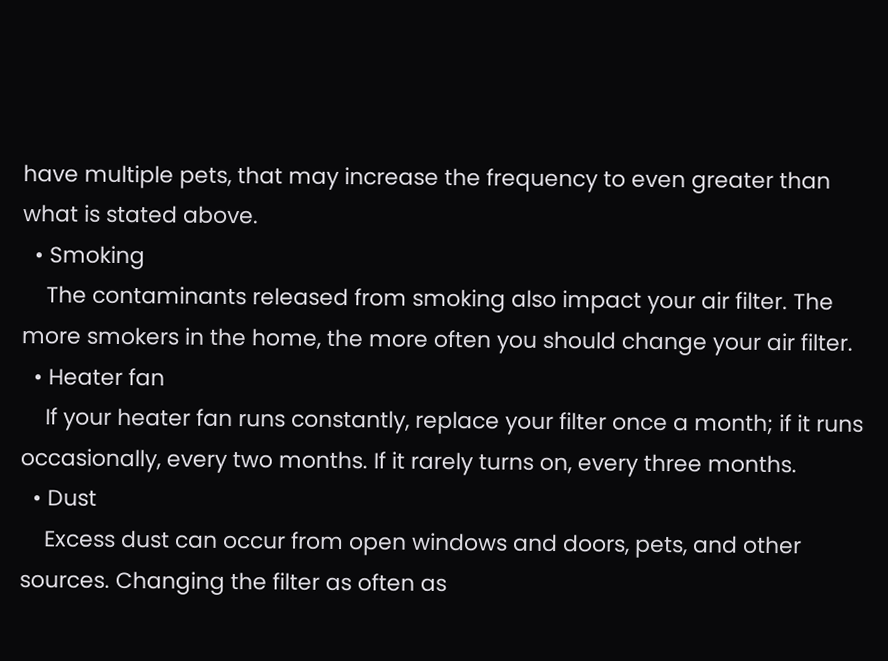have multiple pets, that may increase the frequency to even greater than what is stated above.
  • Smoking
    The contaminants released from smoking also impact your air filter. The more smokers in the home, the more often you should change your air filter.
  • Heater fan
    If your heater fan runs constantly, replace your filter once a month; if it runs occasionally, every two months. If it rarely turns on, every three months.
  • Dust
    Excess dust can occur from open windows and doors, pets, and other sources. Changing the filter as often as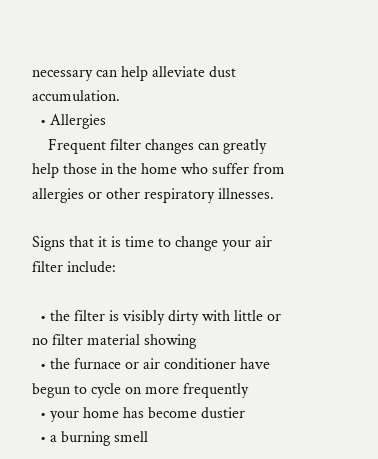necessary can help alleviate dust accumulation.
  • Allergies
    Frequent filter changes can greatly help those in the home who suffer from allergies or other respiratory illnesses.

Signs that it is time to change your air filter include:

  • the filter is visibly dirty with little or no filter material showing
  • the furnace or air conditioner have begun to cycle on more frequently
  • your home has become dustier
  • a burning smell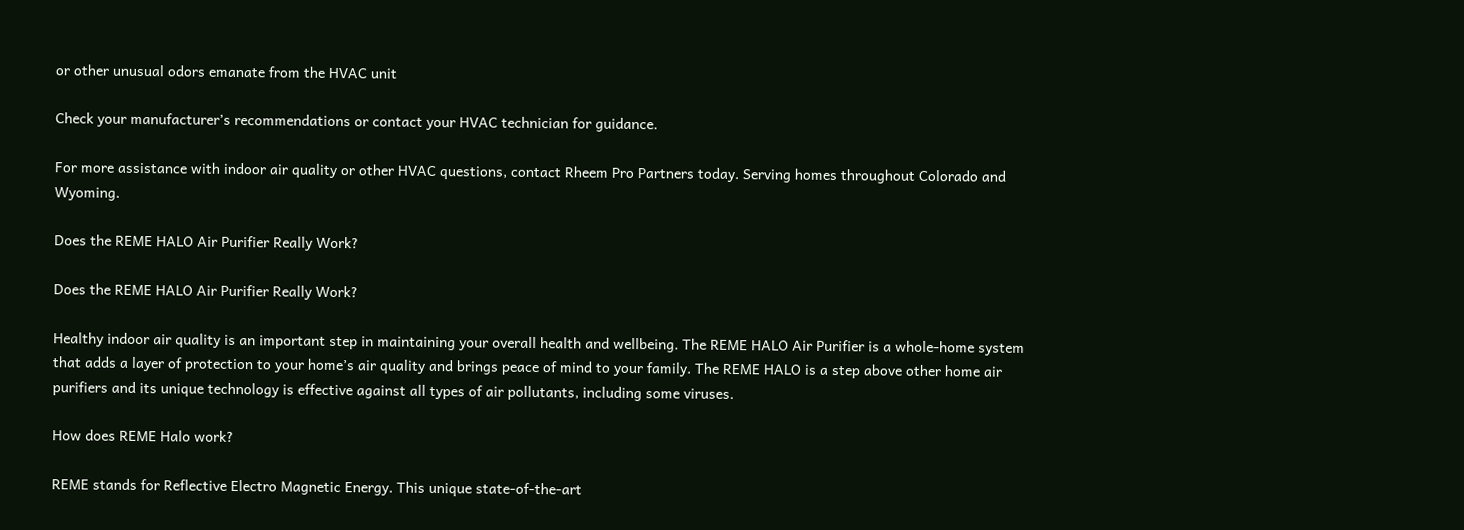or other unusual odors emanate from the HVAC unit

Check your manufacturer’s recommendations or contact your HVAC technician for guidance.

For more assistance with indoor air quality or other HVAC questions, contact Rheem Pro Partners today. Serving homes throughout Colorado and Wyoming.

Does the REME HALO Air Purifier Really Work?

Does the REME HALO Air Purifier Really Work?

Healthy indoor air quality is an important step in maintaining your overall health and wellbeing. The REME HALO Air Purifier is a whole-home system that adds a layer of protection to your home’s air quality and brings peace of mind to your family. The REME HALO is a step above other home air purifiers and its unique technology is effective against all types of air pollutants, including some viruses.

How does REME Halo work?

REME stands for Reflective Electro Magnetic Energy. This unique state-of-the-art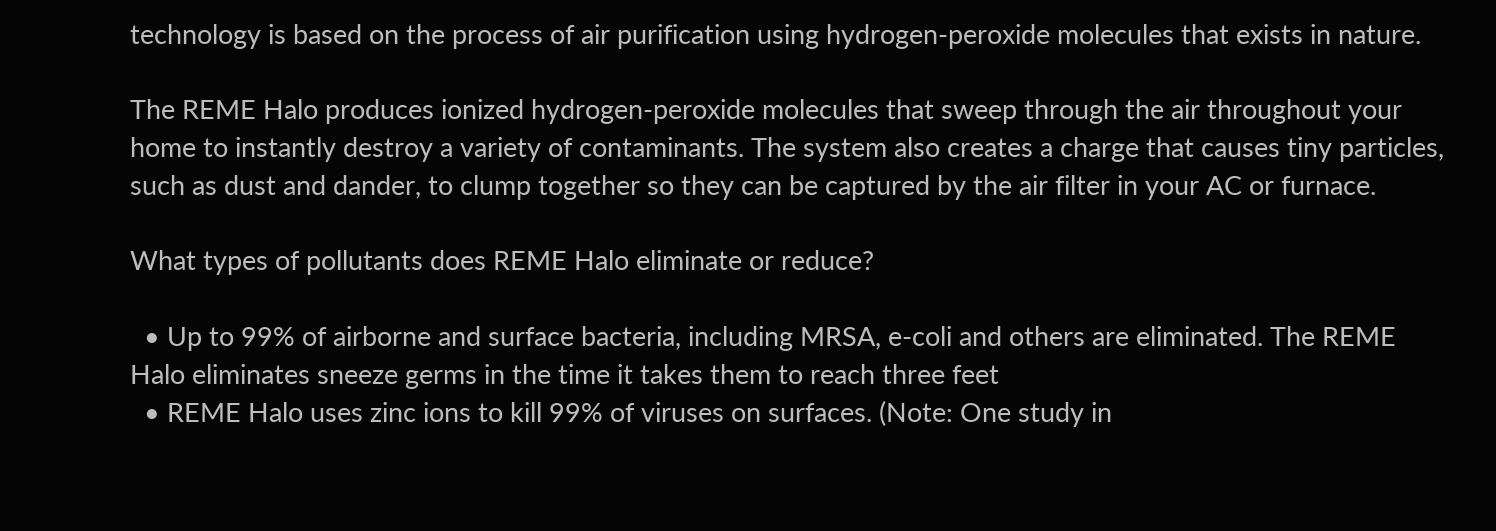technology is based on the process of air purification using hydrogen-peroxide molecules that exists in nature.

The REME Halo produces ionized hydrogen-peroxide molecules that sweep through the air throughout your home to instantly destroy a variety of contaminants. The system also creates a charge that causes tiny particles, such as dust and dander, to clump together so they can be captured by the air filter in your AC or furnace.

What types of pollutants does REME Halo eliminate or reduce?

  • Up to 99% of airborne and surface bacteria, including MRSA, e-coli and others are eliminated. The REME Halo eliminates sneeze germs in the time it takes them to reach three feet
  • REME Halo uses zinc ions to kill 99% of viruses on surfaces. (Note: One study in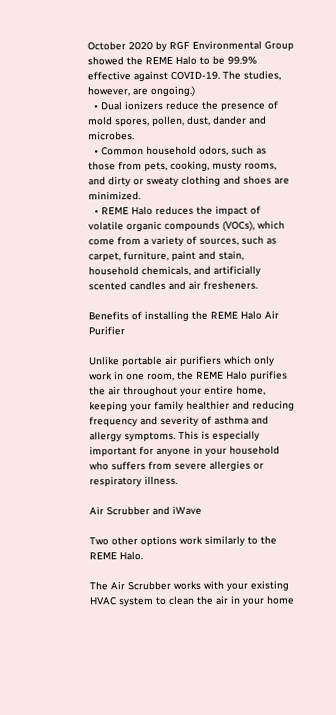October 2020 by RGF Environmental Group showed the REME Halo to be 99.9% effective against COVID-19. The studies, however, are ongoing.)
  • Dual ionizers reduce the presence of mold spores, pollen, dust, dander and microbes.
  • Common household odors, such as those from pets, cooking, musty rooms, and dirty or sweaty clothing and shoes are minimized.
  • REME Halo reduces the impact of volatile organic compounds (VOCs), which come from a variety of sources, such as carpet, furniture, paint and stain, household chemicals, and artificially scented candles and air fresheners.

Benefits of installing the REME Halo Air Purifier

Unlike portable air purifiers which only work in one room, the REME Halo purifies the air throughout your entire home, keeping your family healthier and reducing frequency and severity of asthma and allergy symptoms. This is especially important for anyone in your household who suffers from severe allergies or respiratory illness.

Air Scrubber and iWave

Two other options work similarly to the REME Halo.

The Air Scrubber works with your existing HVAC system to clean the air in your home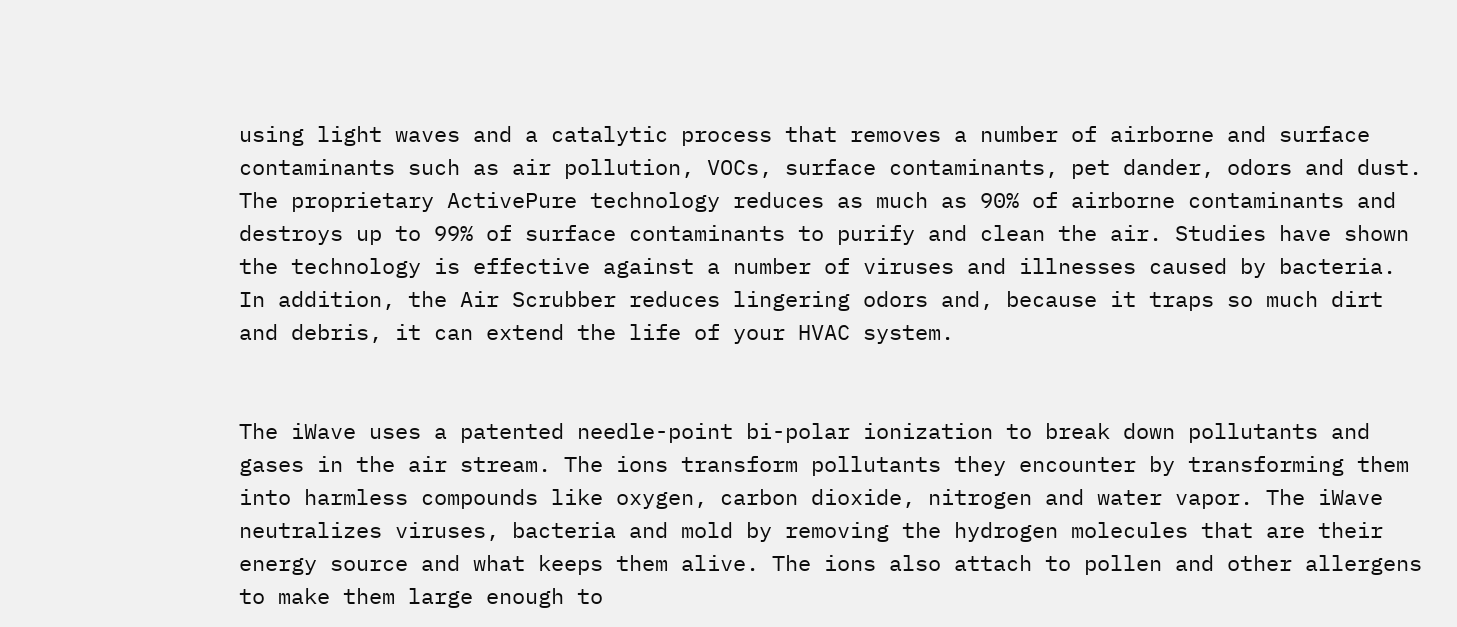using light waves and a catalytic process that removes a number of airborne and surface contaminants such as air pollution, VOCs, surface contaminants, pet dander, odors and dust. The proprietary ActivePure technology reduces as much as 90% of airborne contaminants and destroys up to 99% of surface contaminants to purify and clean the air. Studies have shown the technology is effective against a number of viruses and illnesses caused by bacteria. In addition, the Air Scrubber reduces lingering odors and, because it traps so much dirt and debris, it can extend the life of your HVAC system.


The iWave uses a patented needle-point bi-polar ionization to break down pollutants and gases in the air stream. The ions transform pollutants they encounter by transforming them into harmless compounds like oxygen, carbon dioxide, nitrogen and water vapor. The iWave neutralizes viruses, bacteria and mold by removing the hydrogen molecules that are their energy source and what keeps them alive. The ions also attach to pollen and other allergens to make them large enough to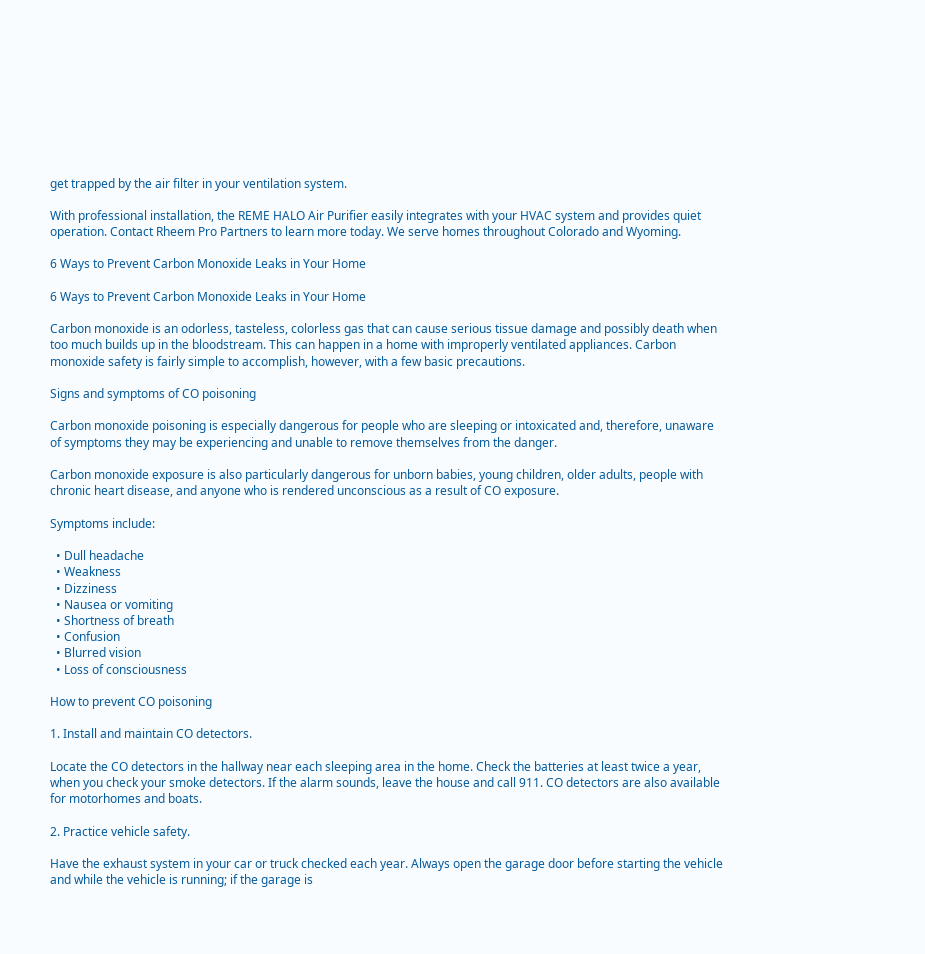get trapped by the air filter in your ventilation system.

With professional installation, the REME HALO Air Purifier easily integrates with your HVAC system and provides quiet operation. Contact Rheem Pro Partners to learn more today. We serve homes throughout Colorado and Wyoming.

6 Ways to Prevent Carbon Monoxide Leaks in Your Home

6 Ways to Prevent Carbon Monoxide Leaks in Your Home

Carbon monoxide is an odorless, tasteless, colorless gas that can cause serious tissue damage and possibly death when too much builds up in the bloodstream. This can happen in a home with improperly ventilated appliances. Carbon monoxide safety is fairly simple to accomplish, however, with a few basic precautions.

Signs and symptoms of CO poisoning

Carbon monoxide poisoning is especially dangerous for people who are sleeping or intoxicated and, therefore, unaware of symptoms they may be experiencing and unable to remove themselves from the danger.

Carbon monoxide exposure is also particularly dangerous for unborn babies, young children, older adults, people with chronic heart disease, and anyone who is rendered unconscious as a result of CO exposure.

Symptoms include:

  • Dull headache
  • Weakness
  • Dizziness
  • Nausea or vomiting
  • Shortness of breath
  • Confusion
  • Blurred vision
  • Loss of consciousness

How to prevent CO poisoning

1. Install and maintain CO detectors.

Locate the CO detectors in the hallway near each sleeping area in the home. Check the batteries at least twice a year, when you check your smoke detectors. If the alarm sounds, leave the house and call 911. CO detectors are also available for motorhomes and boats.

2. Practice vehicle safety.

Have the exhaust system in your car or truck checked each year. Always open the garage door before starting the vehicle and while the vehicle is running; if the garage is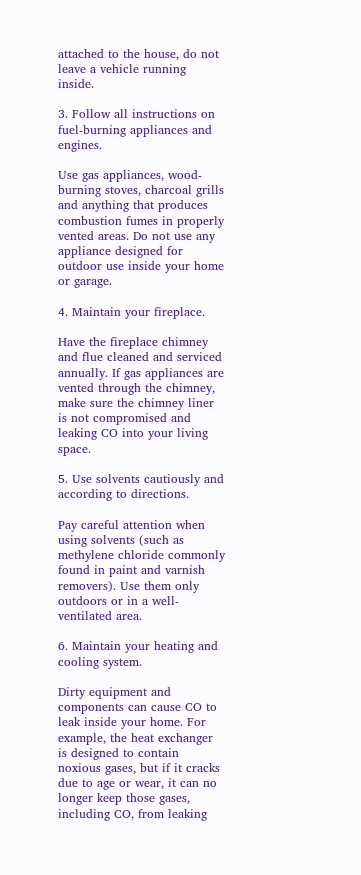attached to the house, do not leave a vehicle running inside.

3. Follow all instructions on fuel-burning appliances and engines.

Use gas appliances, wood-burning stoves, charcoal grills and anything that produces combustion fumes in properly vented areas. Do not use any appliance designed for outdoor use inside your home or garage.

4. Maintain your fireplace.

Have the fireplace chimney and flue cleaned and serviced annually. If gas appliances are vented through the chimney, make sure the chimney liner is not compromised and leaking CO into your living space.

5. Use solvents cautiously and according to directions.

Pay careful attention when using solvents (such as methylene chloride commonly found in paint and varnish removers). Use them only outdoors or in a well-ventilated area.

6. Maintain your heating and cooling system.

Dirty equipment and components can cause CO to leak inside your home. For example, the heat exchanger is designed to contain noxious gases, but if it cracks due to age or wear, it can no longer keep those gases, including CO, from leaking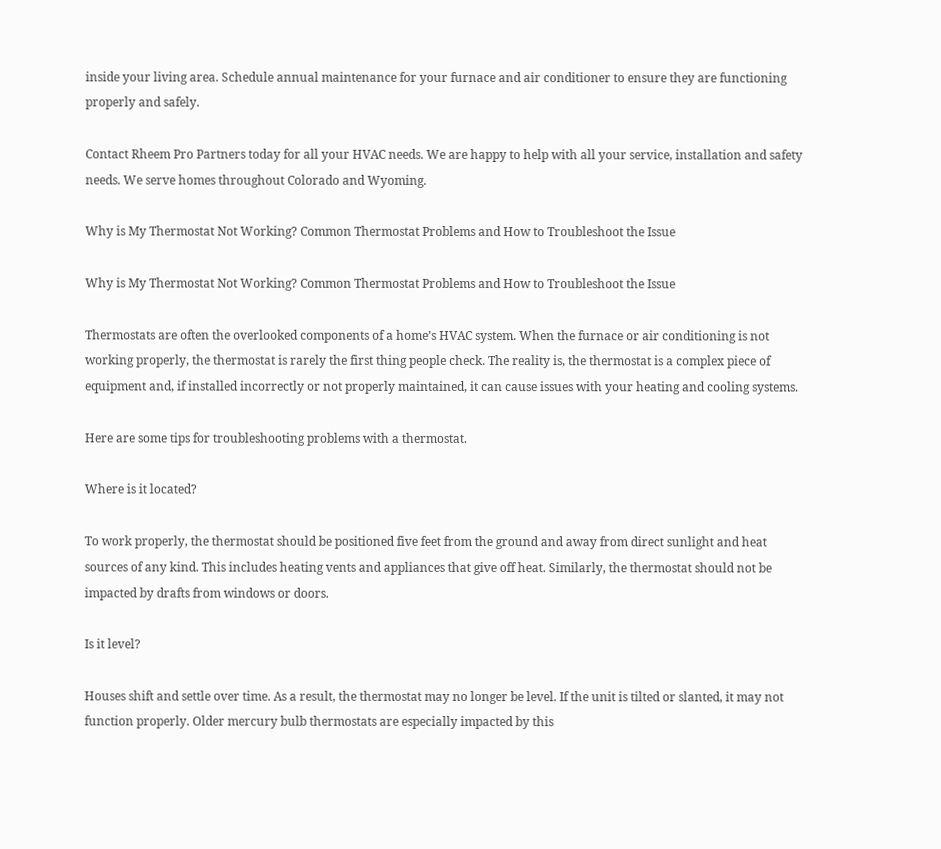inside your living area. Schedule annual maintenance for your furnace and air conditioner to ensure they are functioning properly and safely.

Contact Rheem Pro Partners today for all your HVAC needs. We are happy to help with all your service, installation and safety needs. We serve homes throughout Colorado and Wyoming.

Why is My Thermostat Not Working? Common Thermostat Problems and How to Troubleshoot the Issue

Why is My Thermostat Not Working? Common Thermostat Problems and How to Troubleshoot the Issue

Thermostats are often the overlooked components of a home’s HVAC system. When the furnace or air conditioning is not working properly, the thermostat is rarely the first thing people check. The reality is, the thermostat is a complex piece of equipment and, if installed incorrectly or not properly maintained, it can cause issues with your heating and cooling systems.

Here are some tips for troubleshooting problems with a thermostat.

Where is it located?

To work properly, the thermostat should be positioned five feet from the ground and away from direct sunlight and heat sources of any kind. This includes heating vents and appliances that give off heat. Similarly, the thermostat should not be impacted by drafts from windows or doors.

Is it level?

Houses shift and settle over time. As a result, the thermostat may no longer be level. If the unit is tilted or slanted, it may not function properly. Older mercury bulb thermostats are especially impacted by this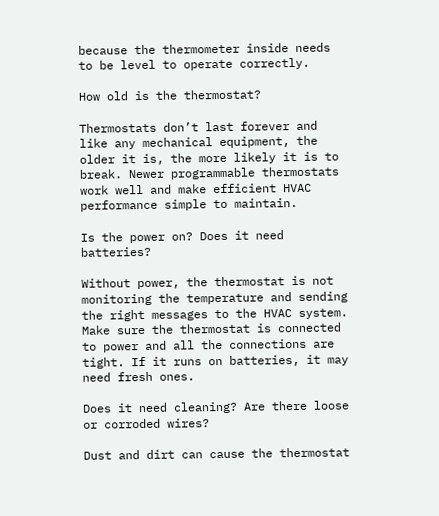because the thermometer inside needs to be level to operate correctly.

How old is the thermostat?

Thermostats don’t last forever and like any mechanical equipment, the older it is, the more likely it is to break. Newer programmable thermostats work well and make efficient HVAC performance simple to maintain.

Is the power on? Does it need batteries?

Without power, the thermostat is not monitoring the temperature and sending the right messages to the HVAC system. Make sure the thermostat is connected to power and all the connections are tight. If it runs on batteries, it may need fresh ones.

Does it need cleaning? Are there loose or corroded wires?

Dust and dirt can cause the thermostat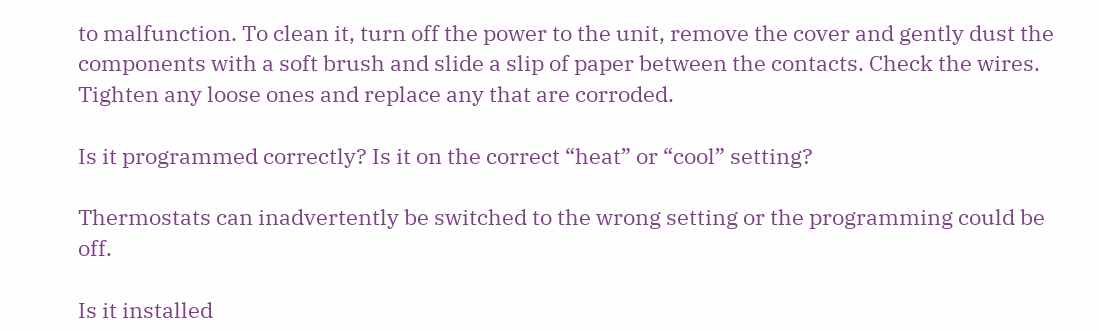to malfunction. To clean it, turn off the power to the unit, remove the cover and gently dust the components with a soft brush and slide a slip of paper between the contacts. Check the wires. Tighten any loose ones and replace any that are corroded.

Is it programmed correctly? Is it on the correct “heat” or “cool” setting?

Thermostats can inadvertently be switched to the wrong setting or the programming could be off.

Is it installed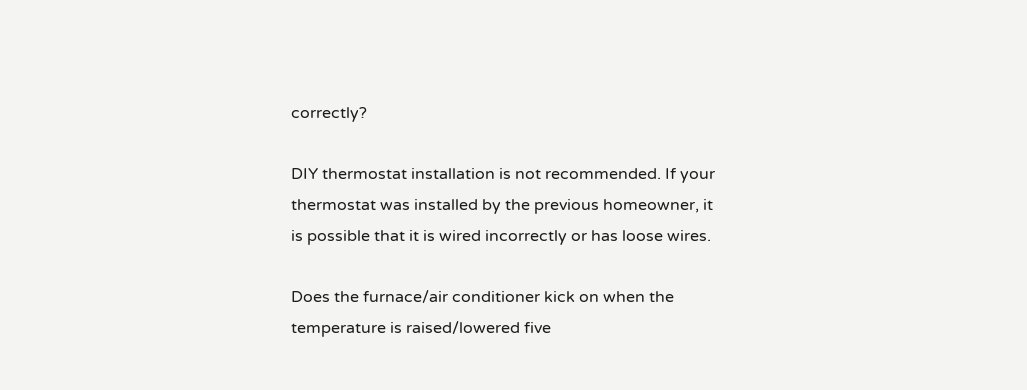correctly?

DIY thermostat installation is not recommended. If your thermostat was installed by the previous homeowner, it is possible that it is wired incorrectly or has loose wires.

Does the furnace/air conditioner kick on when the temperature is raised/lowered five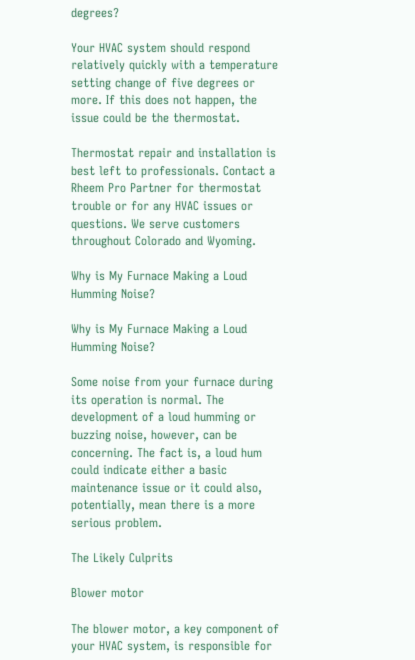degrees?

Your HVAC system should respond relatively quickly with a temperature setting change of five degrees or more. If this does not happen, the issue could be the thermostat.

Thermostat repair and installation is best left to professionals. Contact a Rheem Pro Partner for thermostat trouble or for any HVAC issues or questions. We serve customers throughout Colorado and Wyoming.

Why is My Furnace Making a Loud Humming Noise?

Why is My Furnace Making a Loud Humming Noise?

Some noise from your furnace during its operation is normal. The development of a loud humming or buzzing noise, however, can be concerning. The fact is, a loud hum could indicate either a basic maintenance issue or it could also, potentially, mean there is a more serious problem.

The Likely Culprits

Blower motor

The blower motor, a key component of your HVAC system, is responsible for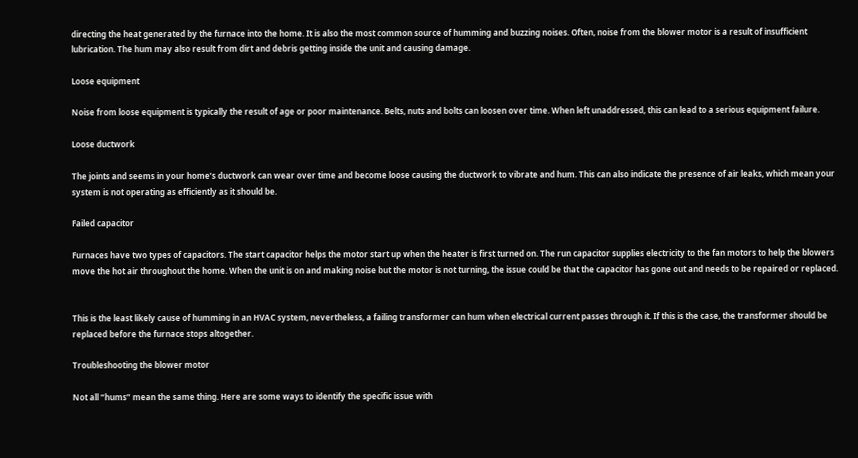directing the heat generated by the furnace into the home. It is also the most common source of humming and buzzing noises. Often, noise from the blower motor is a result of insufficient lubrication. The hum may also result from dirt and debris getting inside the unit and causing damage.

Loose equipment

Noise from loose equipment is typically the result of age or poor maintenance. Belts, nuts and bolts can loosen over time. When left unaddressed, this can lead to a serious equipment failure.

Loose ductwork

The joints and seems in your home’s ductwork can wear over time and become loose causing the ductwork to vibrate and hum. This can also indicate the presence of air leaks, which mean your system is not operating as efficiently as it should be.

Failed capacitor

Furnaces have two types of capacitors. The start capacitor helps the motor start up when the heater is first turned on. The run capacitor supplies electricity to the fan motors to help the blowers move the hot air throughout the home. When the unit is on and making noise but the motor is not turning, the issue could be that the capacitor has gone out and needs to be repaired or replaced.


This is the least likely cause of humming in an HVAC system, nevertheless, a failing transformer can hum when electrical current passes through it. If this is the case, the transformer should be replaced before the furnace stops altogether.

Troubleshooting the blower motor

Not all “hums” mean the same thing. Here are some ways to identify the specific issue with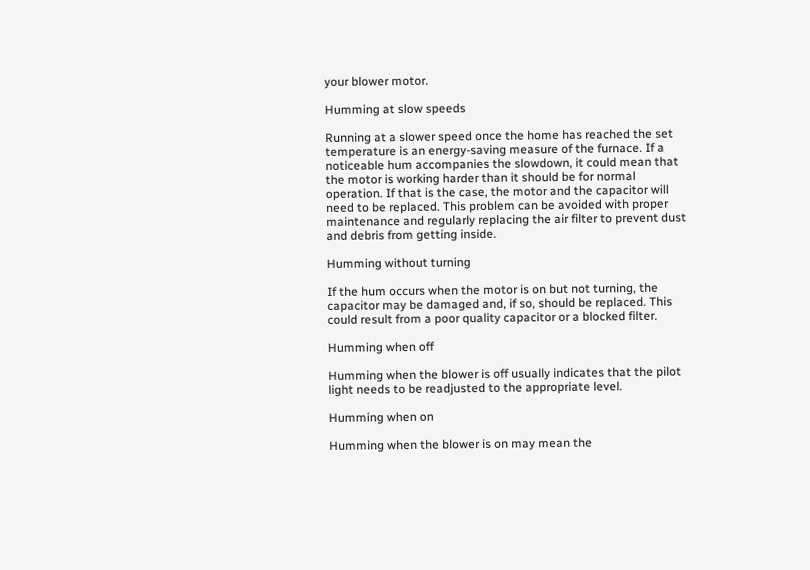your blower motor.

Humming at slow speeds

Running at a slower speed once the home has reached the set temperature is an energy-saving measure of the furnace. If a noticeable hum accompanies the slowdown, it could mean that the motor is working harder than it should be for normal operation. If that is the case, the motor and the capacitor will need to be replaced. This problem can be avoided with proper maintenance and regularly replacing the air filter to prevent dust and debris from getting inside.

Humming without turning

If the hum occurs when the motor is on but not turning, the capacitor may be damaged and, if so, should be replaced. This could result from a poor quality capacitor or a blocked filter.

Humming when off

Humming when the blower is off usually indicates that the pilot light needs to be readjusted to the appropriate level.

Humming when on

Humming when the blower is on may mean the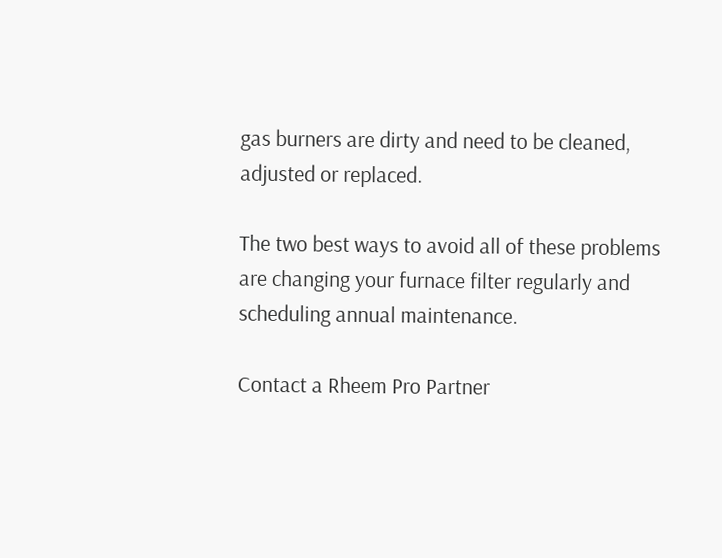gas burners are dirty and need to be cleaned, adjusted or replaced.

The two best ways to avoid all of these problems are changing your furnace filter regularly and scheduling annual maintenance.

Contact a Rheem Pro Partner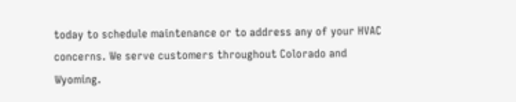today to schedule maintenance or to address any of your HVAC concerns. We serve customers throughout Colorado and Wyoming.